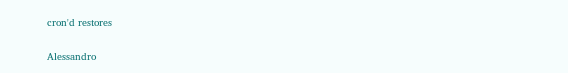cron'd restores

Alessandro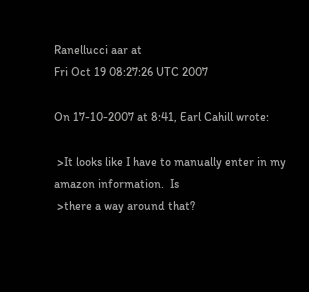Ranellucci aar at
Fri Oct 19 08:27:26 UTC 2007

On 17-10-2007 at 8:41, Earl Cahill wrote:

 >It looks like I have to manually enter in my amazon information.  Is
 >there a way around that?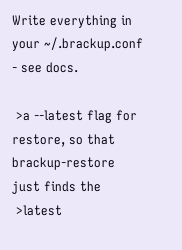Write everything in your ~/.brackup.conf - see docs.

 >a --latest flag for restore, so that brackup-restore just finds the
 >latest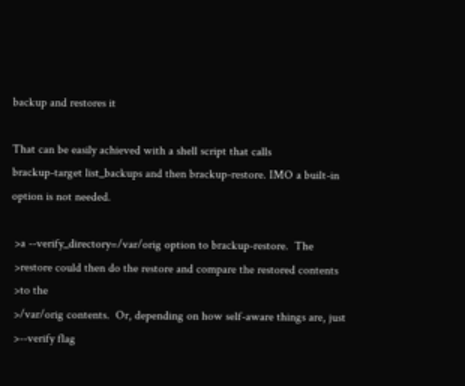backup and restores it

That can be easily achieved with a shell script that calls
brackup-target list_backups and then brackup-restore. IMO a built-in
option is not needed.

 >a --verify_directory=/var/orig option to brackup-restore.  The
 >restore could then do the restore and compare the restored contents
 >to the
 >/var/orig contents.  Or, depending on how self-aware things are, just
 >--verify flag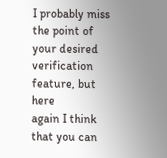I probably miss the point of your desired verification feature, but here
again I think that you can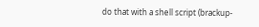do that with a shell script (brackup-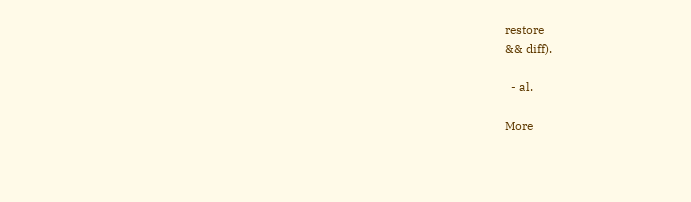restore
&& diff).

  - al.

More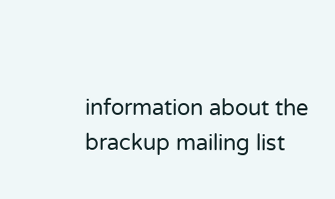information about the brackup mailing list